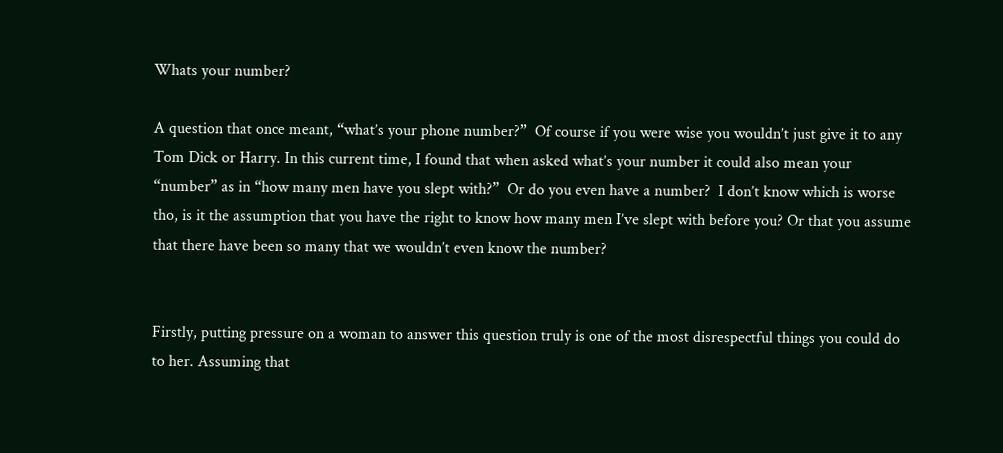Whats your number?

A question that once meant, “what’s your phone number?”  Of course if you were wise you wouldn’t just give it to any Tom Dick or Harry. In this current time, I found that when asked what’s your number it could also mean your “number” as in “how many men have you slept with?”  Or do you even have a number?  I don’t know which is worse tho, is it the assumption that you have the right to know how many men I’ve slept with before you? Or that you assume that there have been so many that we wouldn’t even know the number?


Firstly, putting pressure on a woman to answer this question truly is one of the most disrespectful things you could do to her. Assuming that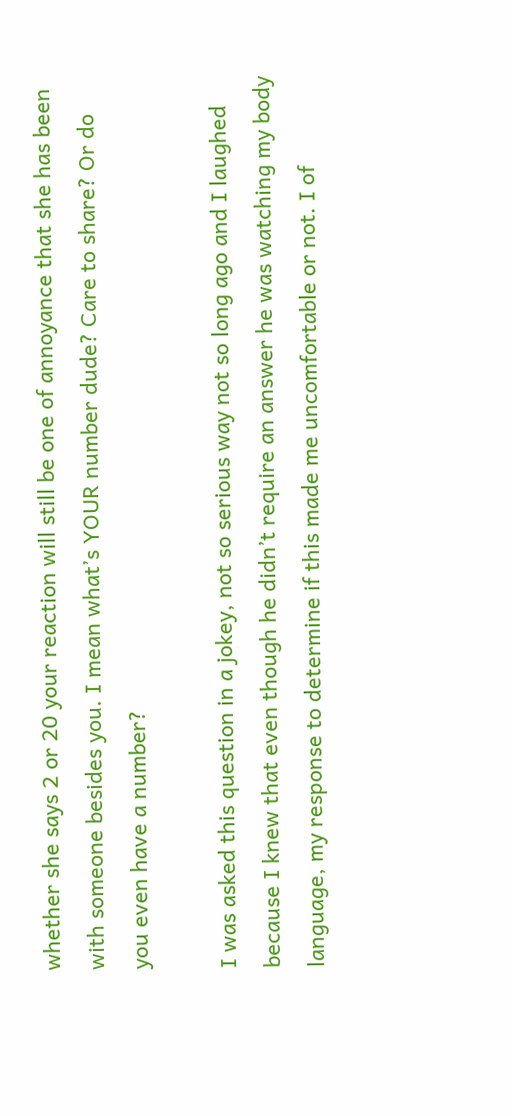whether she says 2 or 20 your reaction will still be one of annoyance that she has been with someone besides you. I mean what’s YOUR number dude? Care to share? Or do you even have a number?

I was asked this question in a jokey, not so serious way not so long ago and I laughed because I knew that even though he didn’t require an answer he was watching my body language, my response to determine if this made me uncomfortable or not. I of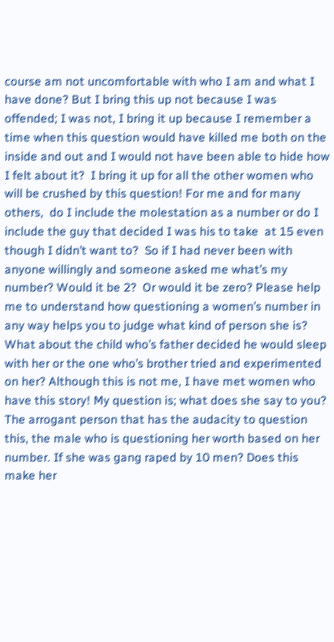course am not uncomfortable with who I am and what I have done? But I bring this up not because I was offended; I was not, I bring it up because I remember a time when this question would have killed me both on the inside and out and I would not have been able to hide how I felt about it?  I bring it up for all the other women who will be crushed by this question! For me and for many others,  do I include the molestation as a number or do I include the guy that decided I was his to take  at 15 even though I didn’t want to?  So if I had never been with anyone willingly and someone asked me what’s my number? Would it be 2?  Or would it be zero? Please help me to understand how questioning a women’s number in any way helps you to judge what kind of person she is? What about the child who’s father decided he would sleep with her or the one who’s brother tried and experimented on her? Although this is not me, I have met women who have this story! My question is; what does she say to you? The arrogant person that has the audacity to question this, the male who is questioning her worth based on her number. If she was gang raped by 10 men? Does this make her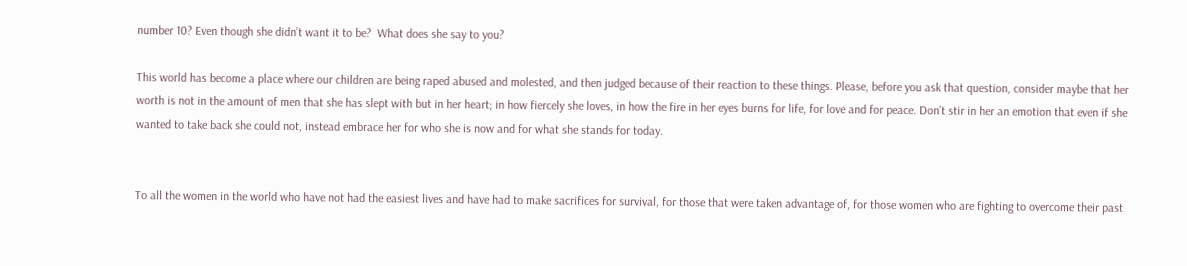number 10? Even though she didn’t want it to be?  What does she say to you?

This world has become a place where our children are being raped abused and molested, and then judged because of their reaction to these things. Please, before you ask that question, consider maybe that her worth is not in the amount of men that she has slept with but in her heart; in how fiercely she loves, in how the fire in her eyes burns for life, for love and for peace. Don’t stir in her an emotion that even if she wanted to take back she could not, instead embrace her for who she is now and for what she stands for today.


To all the women in the world who have not had the easiest lives and have had to make sacrifices for survival, for those that were taken advantage of, for those women who are fighting to overcome their past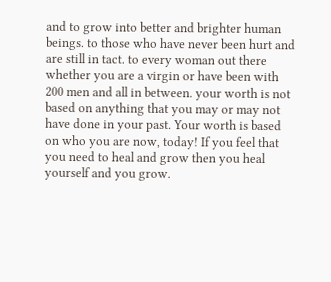and to grow into better and brighter human beings. to those who have never been hurt and are still in tact. to every woman out there whether you are a virgin or have been with 200 men and all in between. your worth is not based on anything that you may or may not have done in your past. Your worth is based on who you are now, today! If you feel that you need to heal and grow then you heal yourself and you grow.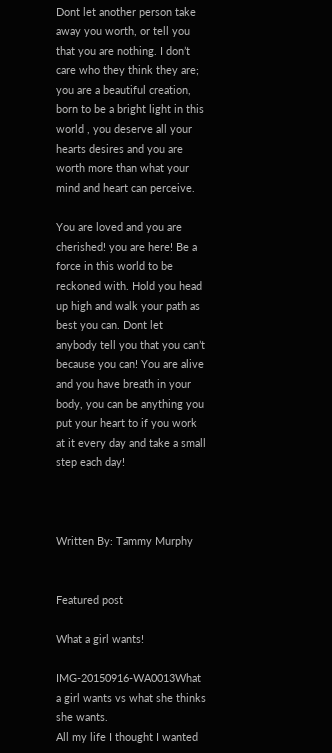Dont let another person take away you worth, or tell you that you are nothing. I don’t care who they think they are; you are a beautiful creation, born to be a bright light in this world , you deserve all your hearts desires and you are worth more than what your mind and heart can perceive.

You are loved and you are cherished! you are here! Be a force in this world to be reckoned with. Hold you head up high and walk your path as best you can. Dont let anybody tell you that you can’t because you can! You are alive and you have breath in your body, you can be anything you put your heart to if you work at it every day and take a small step each day!



Written By: Tammy Murphy


Featured post

What a girl wants!

IMG-20150916-WA0013What a girl wants vs what she thinks she wants.
All my life I thought I wanted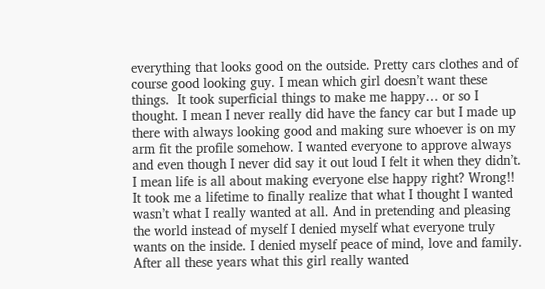everything that looks good on the outside. Pretty cars clothes and of course good looking guy. I mean which girl doesn’t want these things.  It took superficial things to make me happy… or so I thought. I mean I never really did have the fancy car but I made up there with always looking good and making sure whoever is on my arm fit the profile somehow. I wanted everyone to approve always and even though I never did say it out loud I felt it when they didn’t.  I mean life is all about making everyone else happy right? Wrong!! It took me a lifetime to finally realize that what I thought I wanted wasn’t what I really wanted at all. And in pretending and pleasing the world instead of myself I denied myself what everyone truly wants on the inside. I denied myself peace of mind, love and family. After all these years what this girl really wanted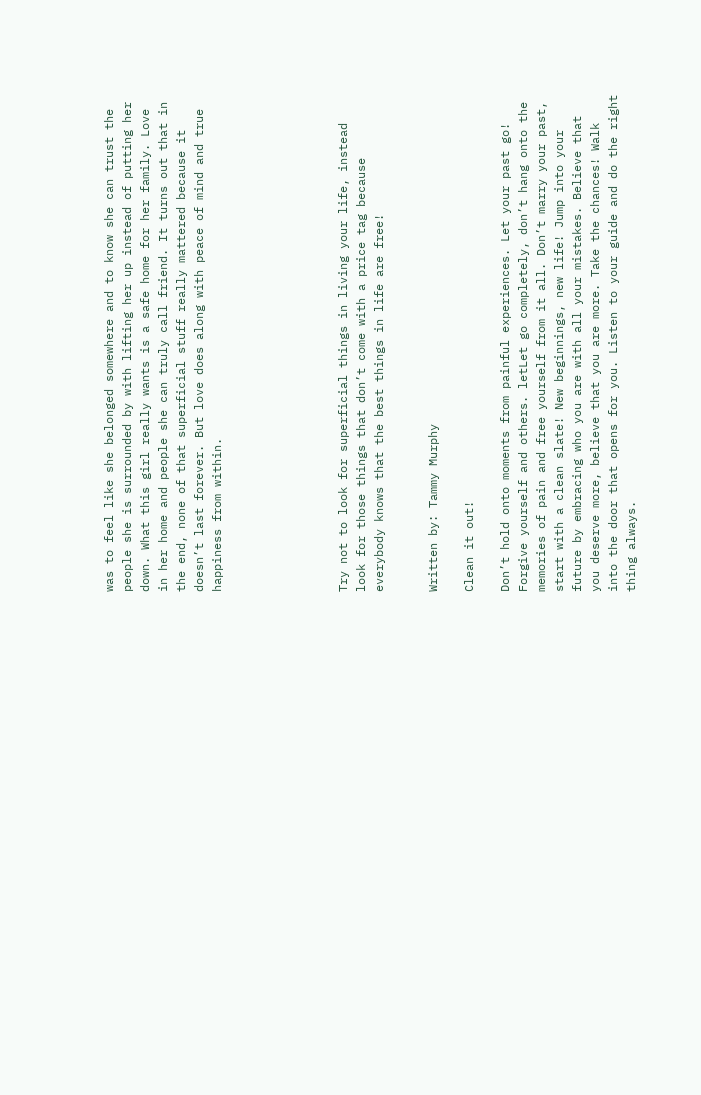was to feel like she belonged somewhere and to know she can trust the people she is surrounded by with lifting her up instead of putting her down. What this girl really wants is a safe home for her family. Love in her home and people she can truly call friend. It turns out that in the end, none of that superficial stuff really mattered because it doesn’t last forever. But love does along with peace of mind and true happiness from within.






Try not to look for superficial things in living your life, instead look for those things that don’t come with a price tag because everybody knows that the best things in life are free!


Written by: Tammy Murphy

Clean it out!

Don’t hold onto moments from painful experiences. Let your past go! Forgive yourself and others. letLet go completely, don’t hang onto the memories of pain and free yourself from it all. Don’t marry your past, start with a clean slate! New beginnings, new life! Jump into your future by embracing who you are with all your mistakes. Believe that you deserve more, believe that you are more. Take the chances! Walk into the door that opens for you. Listen to your guide and do the right thing always.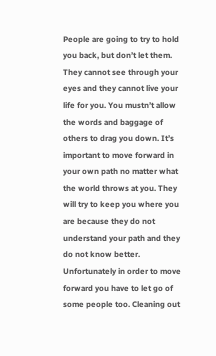People are going to try to hold you back, but don’t let them. They cannot see through your eyes and they cannot live your life for you. You mustn’t allow the words and baggage of others to drag you down. It’s important to move forward in your own path no matter what the world throws at you. They will try to keep you where you are because they do not understand your path and they do not know better. Unfortunately in order to move forward you have to let go of some people too. Cleaning out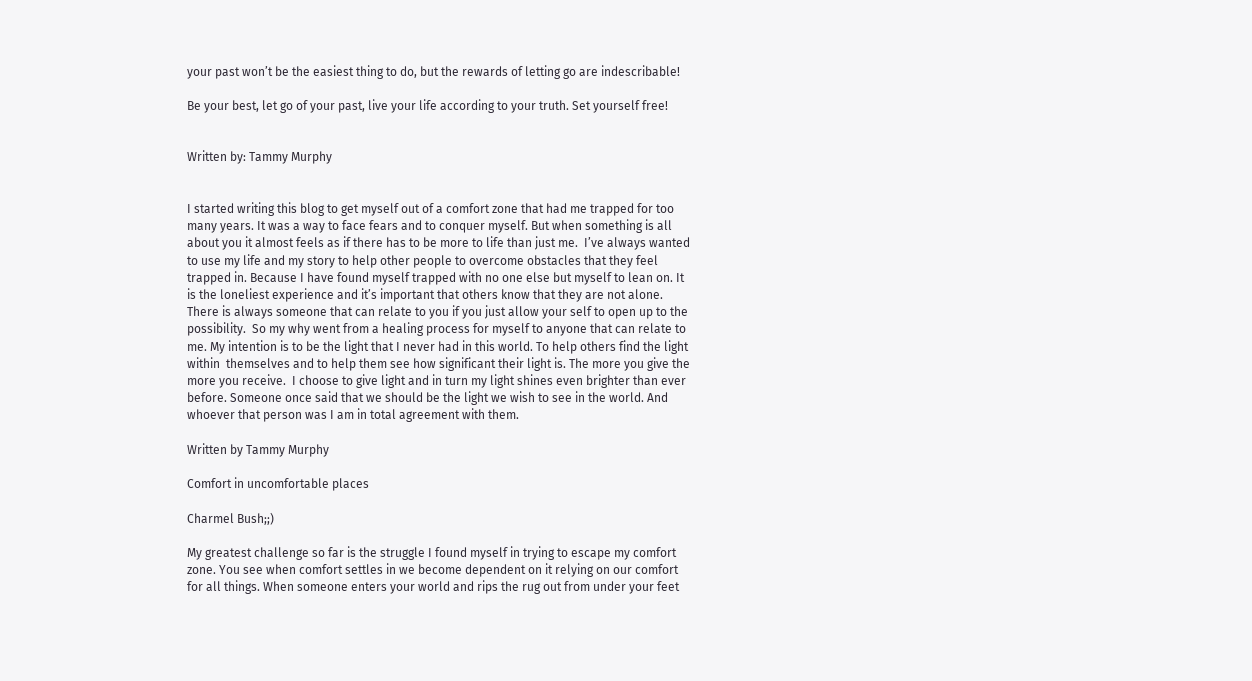your past won’t be the easiest thing to do, but the rewards of letting go are indescribable!

Be your best, let go of your past, live your life according to your truth. Set yourself free!


Written by: Tammy Murphy


I started writing this blog to get myself out of a comfort zone that had me trapped for too many years. It was a way to face fears and to conquer myself. But when something is all about you it almost feels as if there has to be more to life than just me.  I’ve always wanted to use my life and my story to help other people to overcome obstacles that they feel trapped in. Because I have found myself trapped with no one else but myself to lean on. It is the loneliest experience and it’s important that others know that they are not alone. There is always someone that can relate to you if you just allow your self to open up to the possibility.  So my why went from a healing process for myself to anyone that can relate to me. My intention is to be the light that I never had in this world. To help others find the light within  themselves and to help them see how significant their light is. The more you give the more you receive.  I choose to give light and in turn my light shines even brighter than ever before. Someone once said that we should be the light we wish to see in the world. And whoever that person was I am in total agreement with them.

Written by Tammy Murphy

Comfort in uncomfortable places

Charmel Bush;;)

My greatest challenge so far is the struggle I found myself in trying to escape my comfort zone. You see when comfort settles in we become dependent on it relying on our comfort for all things. When someone enters your world and rips the rug out from under your feet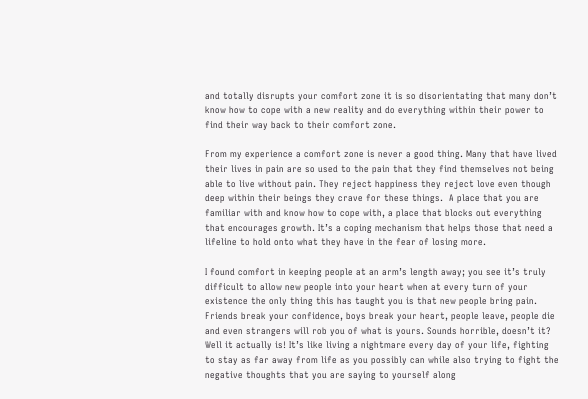and totally disrupts your comfort zone it is so disorientating that many don’t know how to cope with a new reality and do everything within their power to find their way back to their comfort zone.

From my experience a comfort zone is never a good thing. Many that have lived their lives in pain are so used to the pain that they find themselves not being able to live without pain. They reject happiness they reject love even though deep within their beings they crave for these things.  A place that you are familiar with and know how to cope with, a place that blocks out everything that encourages growth. It’s a coping mechanism that helps those that need a lifeline to hold onto what they have in the fear of losing more.

I found comfort in keeping people at an arm’s length away; you see it’s truly difficult to allow new people into your heart when at every turn of your existence the only thing this has taught you is that new people bring pain. Friends break your confidence, boys break your heart, people leave, people die and even strangers will rob you of what is yours. Sounds horrible, doesn’t it? Well it actually is! It’s like living a nightmare every day of your life, fighting to stay as far away from life as you possibly can while also trying to fight the negative thoughts that you are saying to yourself along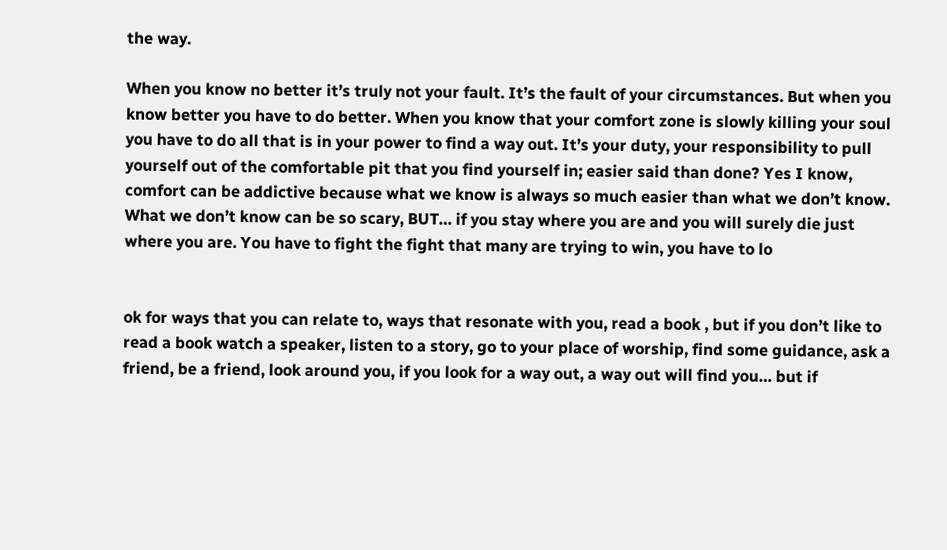the way.

When you know no better it’s truly not your fault. It’s the fault of your circumstances. But when you know better you have to do better. When you know that your comfort zone is slowly killing your soul you have to do all that is in your power to find a way out. It’s your duty, your responsibility to pull yourself out of the comfortable pit that you find yourself in; easier said than done? Yes I know, comfort can be addictive because what we know is always so much easier than what we don’t know. What we don’t know can be so scary, BUT… if you stay where you are and you will surely die just where you are. You have to fight the fight that many are trying to win, you have to lo


ok for ways that you can relate to, ways that resonate with you, read a book , but if you don’t like to read a book watch a speaker, listen to a story, go to your place of worship, find some guidance, ask a friend, be a friend, look around you, if you look for a way out, a way out will find you… but if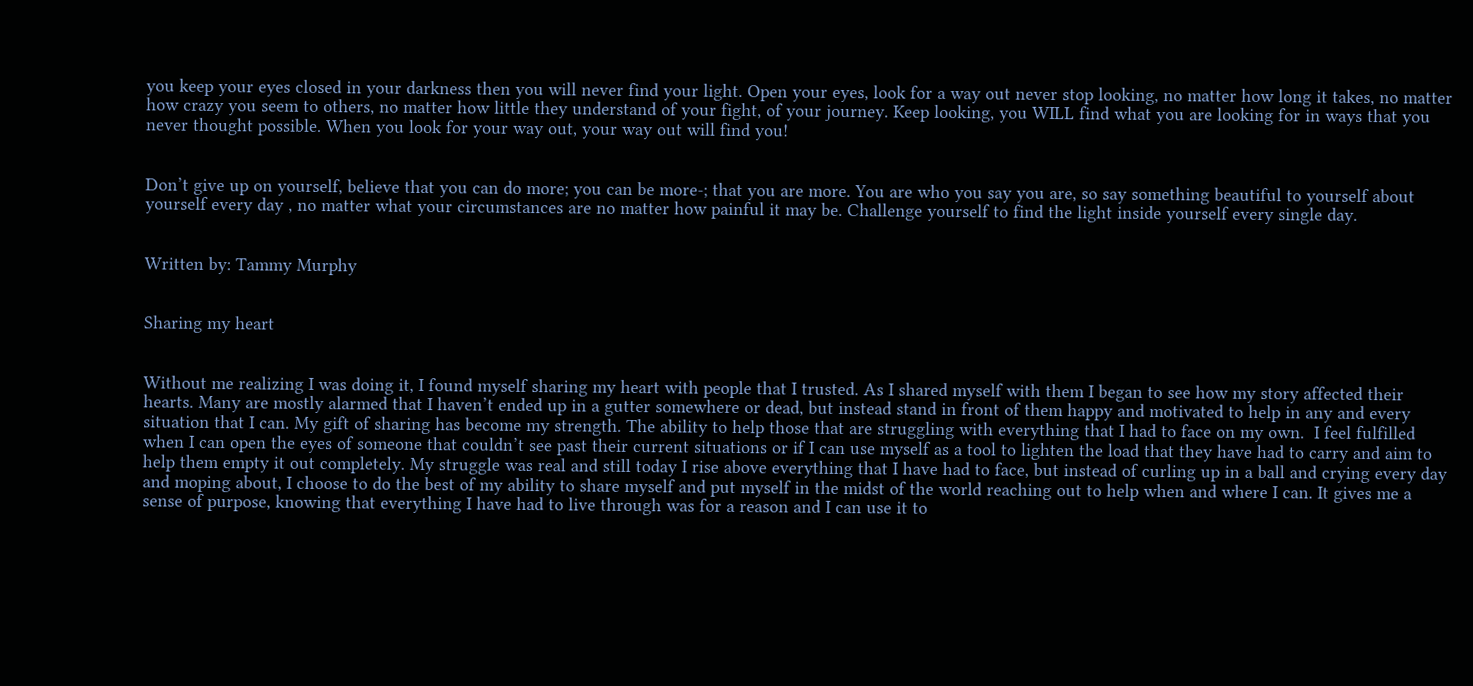you keep your eyes closed in your darkness then you will never find your light. Open your eyes, look for a way out never stop looking, no matter how long it takes, no matter how crazy you seem to others, no matter how little they understand of your fight, of your journey. Keep looking, you WILL find what you are looking for in ways that you never thought possible. When you look for your way out, your way out will find you!


Don’t give up on yourself, believe that you can do more; you can be more-; that you are more. You are who you say you are, so say something beautiful to yourself about yourself every day , no matter what your circumstances are no matter how painful it may be. Challenge yourself to find the light inside yourself every single day.


Written by: Tammy Murphy


Sharing my heart


Without me realizing I was doing it, I found myself sharing my heart with people that I trusted. As I shared myself with them I began to see how my story affected their hearts. Many are mostly alarmed that I haven’t ended up in a gutter somewhere or dead, but instead stand in front of them happy and motivated to help in any and every situation that I can. My gift of sharing has become my strength. The ability to help those that are struggling with everything that I had to face on my own.  I feel fulfilled when I can open the eyes of someone that couldn’t see past their current situations or if I can use myself as a tool to lighten the load that they have had to carry and aim to help them empty it out completely. My struggle was real and still today I rise above everything that I have had to face, but instead of curling up in a ball and crying every day and moping about, I choose to do the best of my ability to share myself and put myself in the midst of the world reaching out to help when and where I can. It gives me a sense of purpose, knowing that everything I have had to live through was for a reason and I can use it to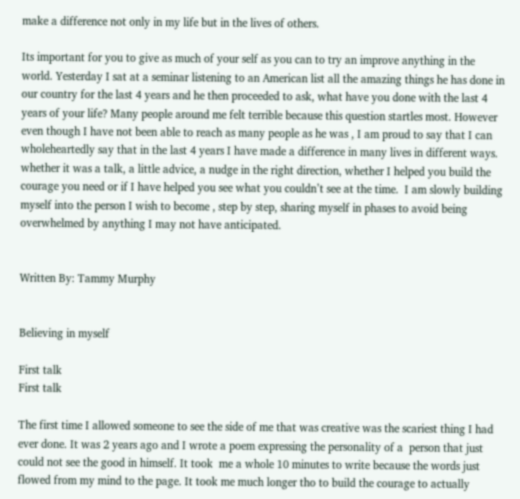make a difference not only in my life but in the lives of others.

Its important for you to give as much of your self as you can to try an improve anything in the world. Yesterday I sat at a seminar listening to an American list all the amazing things he has done in our country for the last 4 years and he then proceeded to ask, what have you done with the last 4 years of your life? Many people around me felt terrible because this question startles most. However even though I have not been able to reach as many people as he was , I am proud to say that I can wholeheartedly say that in the last 4 years I have made a difference in many lives in different ways. whether it was a talk, a little advice, a nudge in the right direction, whether I helped you build the courage you need or if I have helped you see what you couldn’t see at the time.  I am slowly building myself into the person I wish to become , step by step, sharing myself in phases to avoid being overwhelmed by anything I may not have anticipated.


Written By: Tammy Murphy


Believing in myself

First talk
First talk

The first time I allowed someone to see the side of me that was creative was the scariest thing I had ever done. It was 2 years ago and I wrote a poem expressing the personality of a  person that just could not see the good in himself. It took  me a whole 10 minutes to write because the words just flowed from my mind to the page. It took me much longer tho to build the courage to actually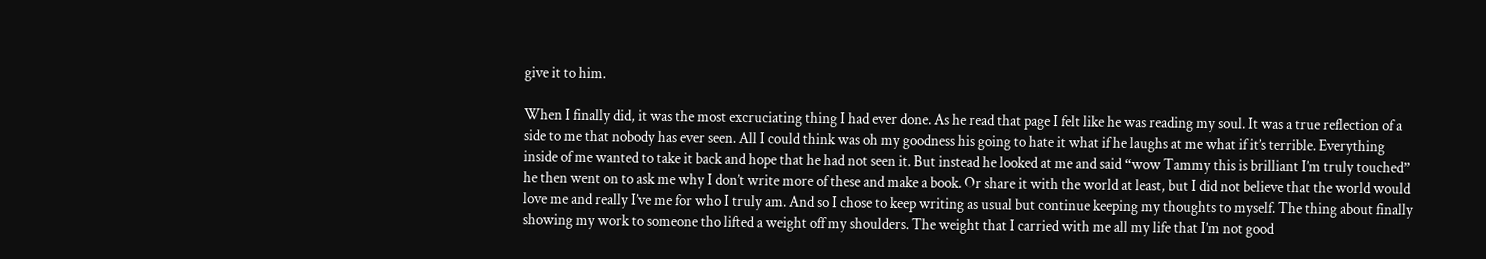give it to him.

When I finally did, it was the most excruciating thing I had ever done. As he read that page I felt like he was reading my soul. It was a true reflection of a side to me that nobody has ever seen. All I could think was oh my goodness his going to hate it what if he laughs at me what if it’s terrible. Everything inside of me wanted to take it back and hope that he had not seen it. But instead he looked at me and said “wow Tammy this is brilliant I’m truly touched” he then went on to ask me why I don’t write more of these and make a book. Or share it with the world at least, but I did not believe that the world would love me and really I’ve me for who I truly am. And so I chose to keep writing as usual but continue keeping my thoughts to myself. The thing about finally showing my work to someone tho lifted a weight off my shoulders. The weight that I carried with me all my life that I’m not good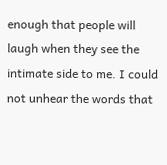enough that people will laugh when they see the intimate side to me. I could not unhear the words that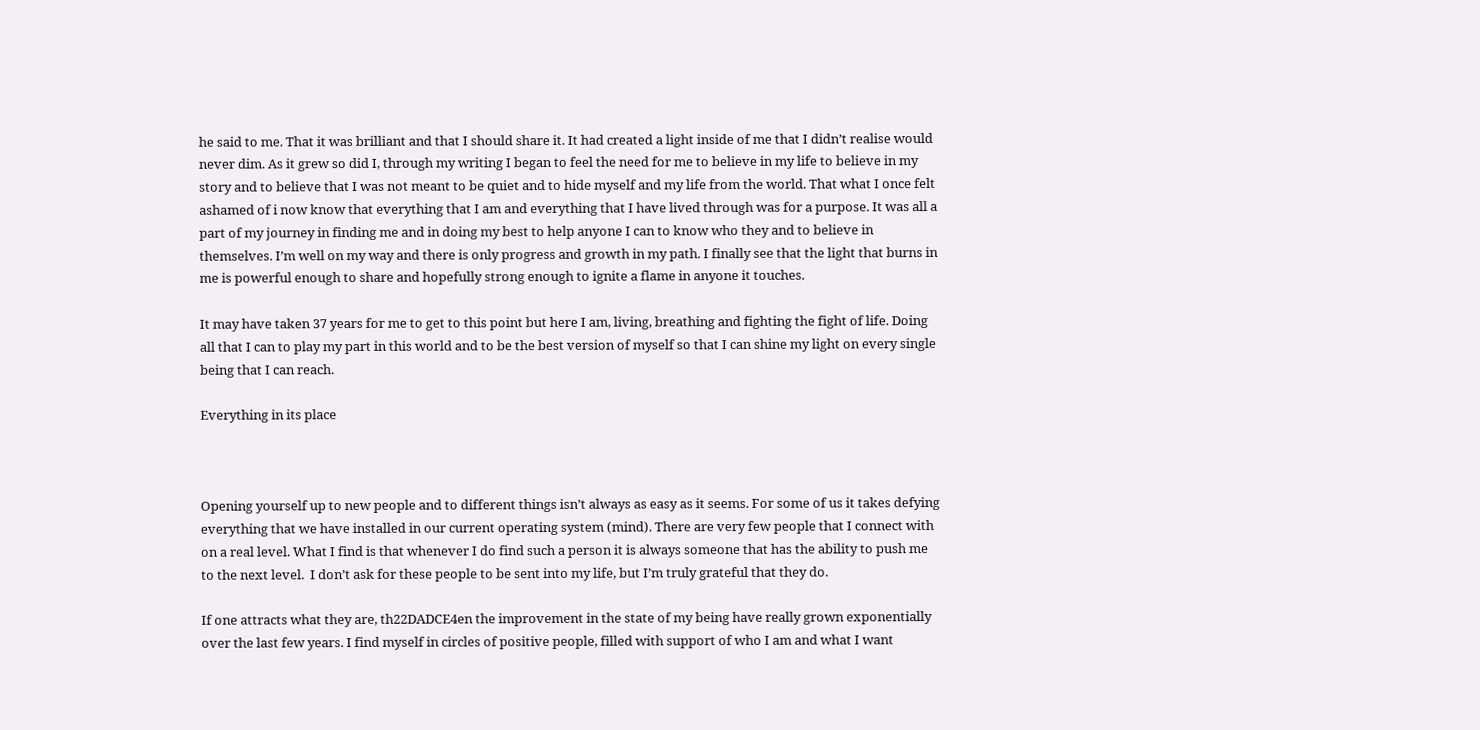he said to me. That it was brilliant and that I should share it. It had created a light inside of me that I didn’t realise would never dim. As it grew so did I, through my writing I began to feel the need for me to believe in my life to believe in my story and to believe that I was not meant to be quiet and to hide myself and my life from the world. That what I once felt ashamed of i now know that everything that I am and everything that I have lived through was for a purpose. It was all a part of my journey in finding me and in doing my best to help anyone I can to know who they and to believe in themselves. I’m well on my way and there is only progress and growth in my path. I finally see that the light that burns in me is powerful enough to share and hopefully strong enough to ignite a flame in anyone it touches.

It may have taken 37 years for me to get to this point but here I am, living, breathing and fighting the fight of life. Doing all that I can to play my part in this world and to be the best version of myself so that I can shine my light on every single being that I can reach.

Everything in its place



Opening yourself up to new people and to different things isn’t always as easy as it seems. For some of us it takes defying everything that we have installed in our current operating system (mind). There are very few people that I connect with on a real level. What I find is that whenever I do find such a person it is always someone that has the ability to push me to the next level.  I don’t ask for these people to be sent into my life, but I’m truly grateful that they do.

If one attracts what they are, th22DADCE4en the improvement in the state of my being have really grown exponentially over the last few years. I find myself in circles of positive people, filled with support of who I am and what I want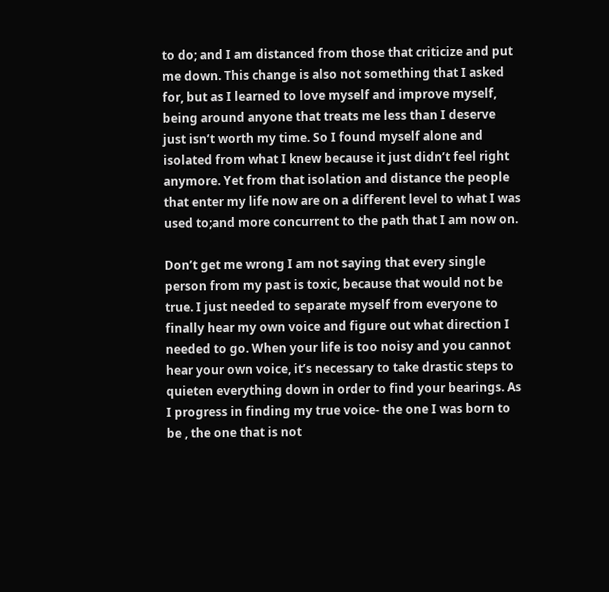to do; and I am distanced from those that criticize and put me down. This change is also not something that I asked for, but as I learned to love myself and improve myself, being around anyone that treats me less than I deserve just isn’t worth my time. So I found myself alone and isolated from what I knew because it just didn’t feel right anymore. Yet from that isolation and distance the people that enter my life now are on a different level to what I was used to;and more concurrent to the path that I am now on.

Don’t get me wrong I am not saying that every single person from my past is toxic, because that would not be true. I just needed to separate myself from everyone to finally hear my own voice and figure out what direction I needed to go. When your life is too noisy and you cannot hear your own voice, it’s necessary to take drastic steps to quieten everything down in order to find your bearings. As I progress in finding my true voice- the one I was born to be , the one that is not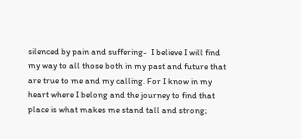silenced by pain and suffering-  I believe I will find my way to all those both in my past and future that are true to me and my calling. For I know in my heart where I belong and the journey to find that place is what makes me stand tall and strong;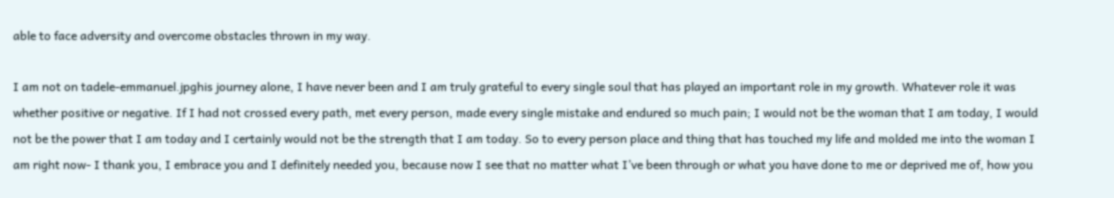able to face adversity and overcome obstacles thrown in my way.

I am not on tadele-emmanuel.jpghis journey alone, I have never been and I am truly grateful to every single soul that has played an important role in my growth. Whatever role it was whether positive or negative. If I had not crossed every path, met every person, made every single mistake and endured so much pain; I would not be the woman that I am today, I would not be the power that I am today and I certainly would not be the strength that I am today. So to every person place and thing that has touched my life and molded me into the woman I am right now- I thank you, I embrace you and I definitely needed you, because now I see that no matter what I’ve been through or what you have done to me or deprived me of, how you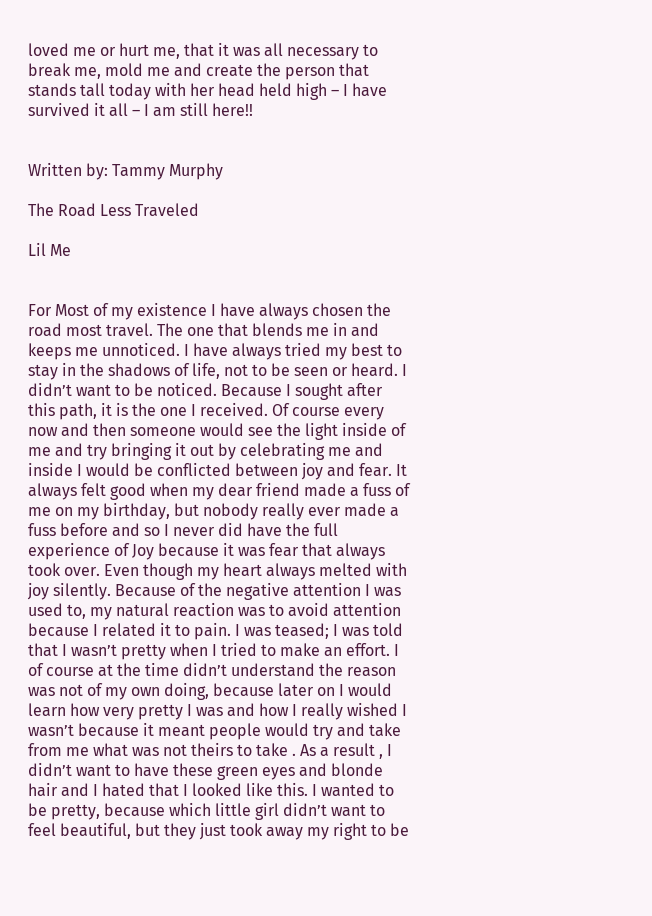loved me or hurt me, that it was all necessary to break me, mold me and create the person that stands tall today with her head held high – I have survived it all – I am still here!!


Written by: Tammy Murphy

The Road Less Traveled

Lil Me


For Most of my existence I have always chosen the road most travel. The one that blends me in and keeps me unnoticed. I have always tried my best to stay in the shadows of life, not to be seen or heard. I didn’t want to be noticed. Because I sought after this path, it is the one I received. Of course every now and then someone would see the light inside of me and try bringing it out by celebrating me and inside I would be conflicted between joy and fear. It always felt good when my dear friend made a fuss of me on my birthday, but nobody really ever made a fuss before and so I never did have the full experience of Joy because it was fear that always took over. Even though my heart always melted with joy silently. Because of the negative attention I was used to, my natural reaction was to avoid attention because I related it to pain. I was teased; I was told that I wasn’t pretty when I tried to make an effort. I of course at the time didn’t understand the reason was not of my own doing, because later on I would learn how very pretty I was and how I really wished I wasn’t because it meant people would try and take from me what was not theirs to take . As a result , I didn’t want to have these green eyes and blonde hair and I hated that I looked like this. I wanted to be pretty, because which little girl didn’t want to feel beautiful, but they just took away my right to be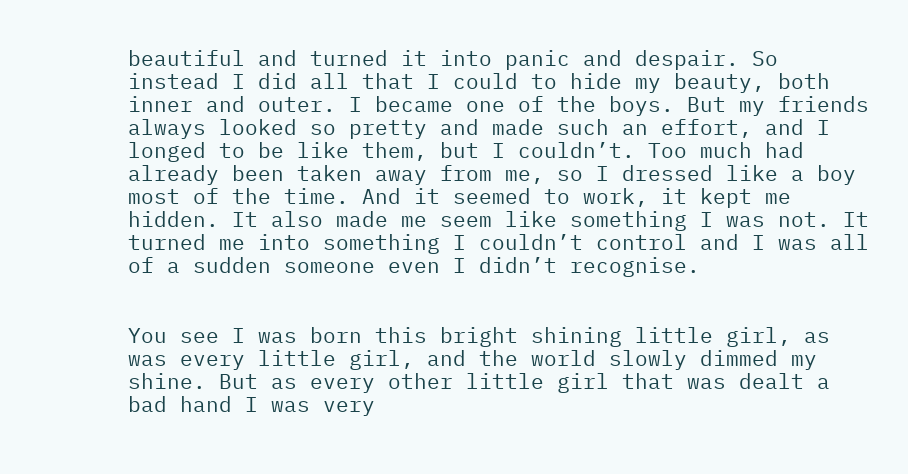beautiful and turned it into panic and despair. So instead I did all that I could to hide my beauty, both inner and outer. I became one of the boys. But my friends always looked so pretty and made such an effort, and I longed to be like them, but I couldn’t. Too much had already been taken away from me, so I dressed like a boy most of the time. And it seemed to work, it kept me hidden. It also made me seem like something I was not. It turned me into something I couldn’t control and I was all of a sudden someone even I didn’t recognise.


You see I was born this bright shining little girl, as was every little girl, and the world slowly dimmed my shine. But as every other little girl that was dealt a bad hand I was very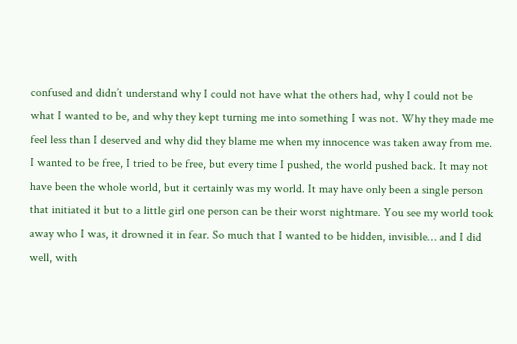confused and didn’t understand why I could not have what the others had, why I could not be what I wanted to be, and why they kept turning me into something I was not. Why they made me feel less than I deserved and why did they blame me when my innocence was taken away from me. I wanted to be free, I tried to be free, but every time I pushed, the world pushed back. It may not have been the whole world, but it certainly was my world. It may have only been a single person that initiated it but to a little girl one person can be their worst nightmare. You see my world took away who I was, it drowned it in fear. So much that I wanted to be hidden, invisible… and I did well, with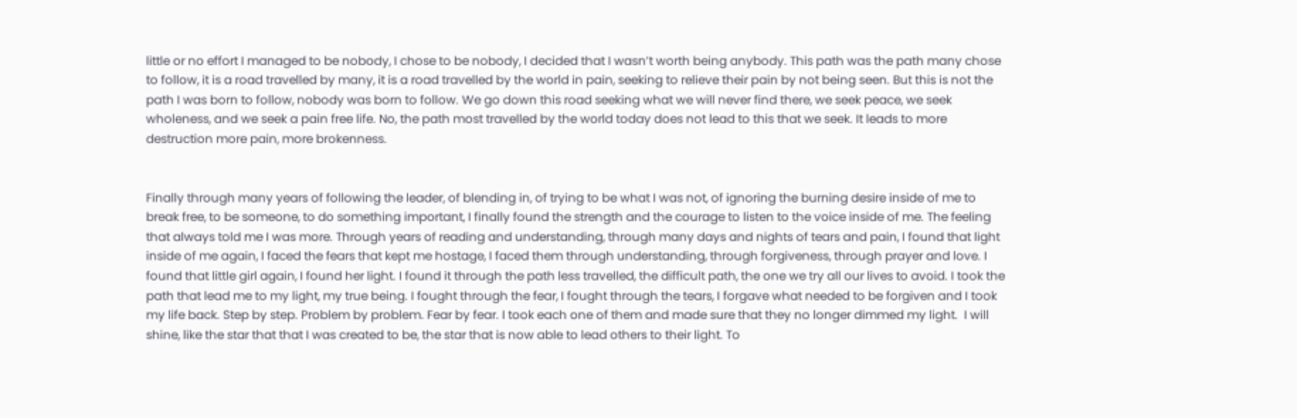little or no effort I managed to be nobody, I chose to be nobody, I decided that I wasn’t worth being anybody. This path was the path many chose to follow, it is a road travelled by many, it is a road travelled by the world in pain, seeking to relieve their pain by not being seen. But this is not the path I was born to follow, nobody was born to follow. We go down this road seeking what we will never find there, we seek peace, we seek wholeness, and we seek a pain free life. No, the path most travelled by the world today does not lead to this that we seek. It leads to more destruction more pain, more brokenness.


Finally through many years of following the leader, of blending in, of trying to be what I was not, of ignoring the burning desire inside of me to break free, to be someone, to do something important, I finally found the strength and the courage to listen to the voice inside of me. The feeling that always told me I was more. Through years of reading and understanding, through many days and nights of tears and pain, I found that light inside of me again, I faced the fears that kept me hostage, I faced them through understanding, through forgiveness, through prayer and love. I found that little girl again, I found her light. I found it through the path less travelled, the difficult path, the one we try all our lives to avoid. I took the path that lead me to my light, my true being. I fought through the fear, I fought through the tears, I forgave what needed to be forgiven and I took my life back. Step by step. Problem by problem. Fear by fear. I took each one of them and made sure that they no longer dimmed my light.  I will shine, like the star that that I was created to be, the star that is now able to lead others to their light. To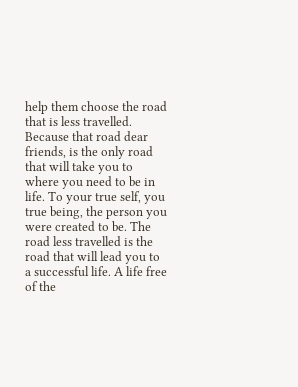help them choose the road that is less travelled. Because that road dear friends, is the only road that will take you to where you need to be in life. To your true self, you true being, the person you were created to be. The road less travelled is the road that will lead you to a successful life. A life free of the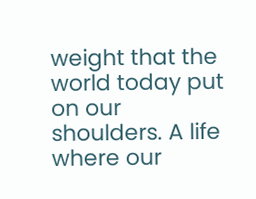weight that the world today put on our shoulders. A life where our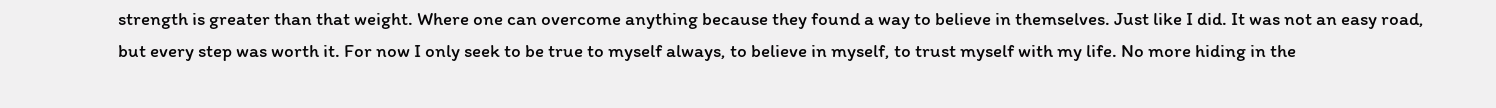strength is greater than that weight. Where one can overcome anything because they found a way to believe in themselves. Just like I did. It was not an easy road, but every step was worth it. For now I only seek to be true to myself always, to believe in myself, to trust myself with my life. No more hiding in the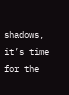shadows, it’s time for the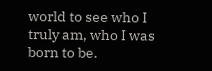world to see who I truly am, who I was born to be.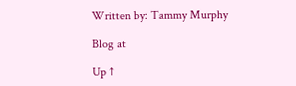Written by: Tammy Murphy

Blog at

Up ↑